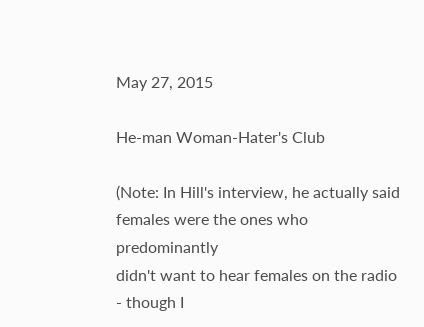May 27, 2015

He-man Woman-Hater's Club

(Note: In Hill's interview, he actually said females were the ones who predominantly
didn't want to hear females on the radio - though I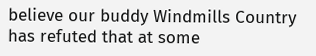believe our buddy Windmills Country has refuted that at some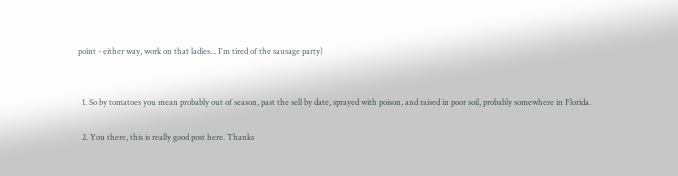point - either way, work on that ladies... I'm tired of the sausage party)


  1. So by tomatoes you mean probably out of season, past the sell by date, sprayed with poison, and raised in poor soil, probably somewhere in Florida.

  2. You there, this is really good post here. Thanks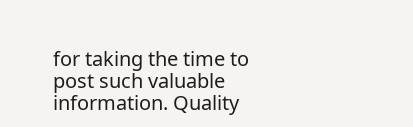for taking the time to post such valuable information. Quality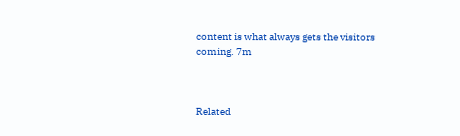content is what always gets the visitors coming. 7m



Related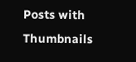Posts with Thumbnails